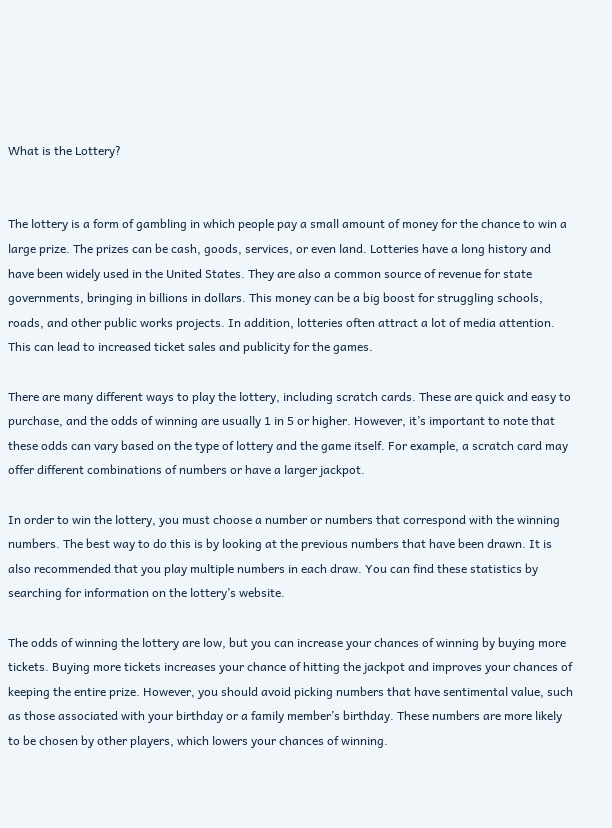What is the Lottery?


The lottery is a form of gambling in which people pay a small amount of money for the chance to win a large prize. The prizes can be cash, goods, services, or even land. Lotteries have a long history and have been widely used in the United States. They are also a common source of revenue for state governments, bringing in billions in dollars. This money can be a big boost for struggling schools, roads, and other public works projects. In addition, lotteries often attract a lot of media attention. This can lead to increased ticket sales and publicity for the games.

There are many different ways to play the lottery, including scratch cards. These are quick and easy to purchase, and the odds of winning are usually 1 in 5 or higher. However, it’s important to note that these odds can vary based on the type of lottery and the game itself. For example, a scratch card may offer different combinations of numbers or have a larger jackpot.

In order to win the lottery, you must choose a number or numbers that correspond with the winning numbers. The best way to do this is by looking at the previous numbers that have been drawn. It is also recommended that you play multiple numbers in each draw. You can find these statistics by searching for information on the lottery’s website.

The odds of winning the lottery are low, but you can increase your chances of winning by buying more tickets. Buying more tickets increases your chance of hitting the jackpot and improves your chances of keeping the entire prize. However, you should avoid picking numbers that have sentimental value, such as those associated with your birthday or a family member’s birthday. These numbers are more likely to be chosen by other players, which lowers your chances of winning.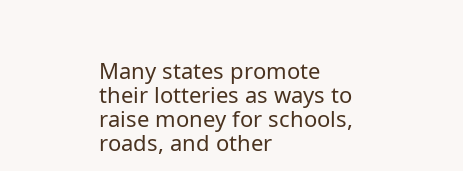Many states promote their lotteries as ways to raise money for schools, roads, and other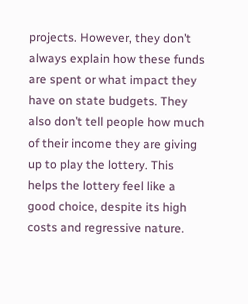projects. However, they don’t always explain how these funds are spent or what impact they have on state budgets. They also don’t tell people how much of their income they are giving up to play the lottery. This helps the lottery feel like a good choice, despite its high costs and regressive nature.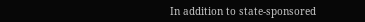In addition to state-sponsored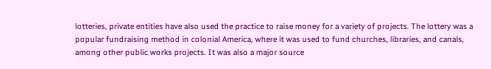lotteries, private entities have also used the practice to raise money for a variety of projects. The lottery was a popular fundraising method in colonial America, where it was used to fund churches, libraries, and canals, among other public works projects. It was also a major source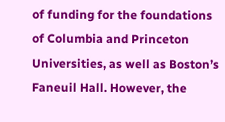of funding for the foundations of Columbia and Princeton Universities, as well as Boston’s Faneuil Hall. However, the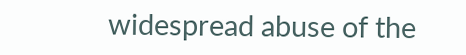widespread abuse of the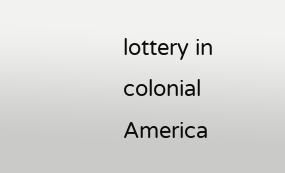lottery in colonial America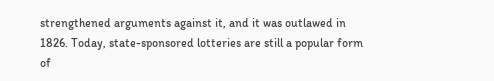strengthened arguments against it, and it was outlawed in 1826. Today, state-sponsored lotteries are still a popular form of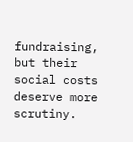fundraising, but their social costs deserve more scrutiny.